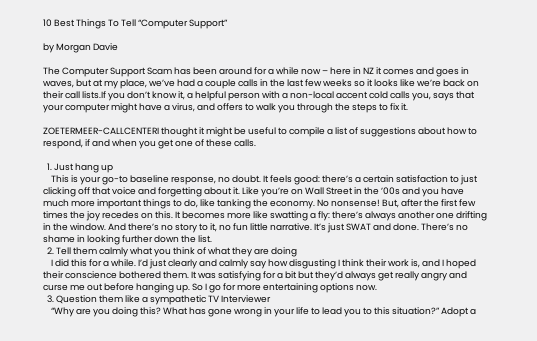10 Best Things To Tell “Computer Support”

by Morgan Davie

The Computer Support Scam has been around for a while now – here in NZ it comes and goes in waves, but at my place, we’ve had a couple calls in the last few weeks so it looks like we’re back on their call lists.If you don’t know it, a helpful person with a non-local accent cold calls you, says that your computer might have a virus, and offers to walk you through the steps to fix it.

ZOETERMEER-CALLCENTERI thought it might be useful to compile a list of suggestions about how to respond, if and when you get one of these calls.

  1. Just hang up
    This is your go-to baseline response, no doubt. It feels good: there’s a certain satisfaction to just clicking off that voice and forgetting about it. Like you’re on Wall Street in the ’00s and you have much more important things to do, like tanking the economy. No nonsense! But, after the first few times the joy recedes on this. It becomes more like swatting a fly: there’s always another one drifting in the window. And there’s no story to it, no fun little narrative. It’s just SWAT and done. There’s no shame in looking further down the list.
  2. Tell them calmly what you think of what they are doing
    I did this for a while. I’d just clearly and calmly say how disgusting I think their work is, and I hoped their conscience bothered them. It was satisfying for a bit but they’d always get really angry and curse me out before hanging up. So I go for more entertaining options now.
  3. Question them like a sympathetic TV Interviewer
    “Why are you doing this? What has gone wrong in your life to lead you to this situation?” Adopt a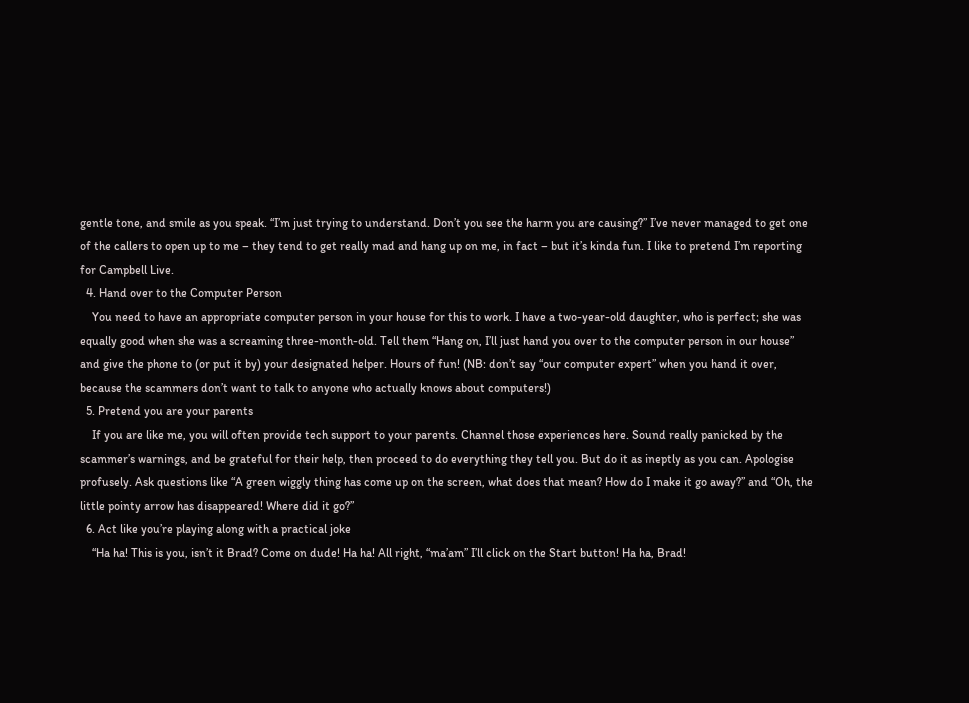gentle tone, and smile as you speak. “I’m just trying to understand. Don’t you see the harm you are causing?” I’ve never managed to get one of the callers to open up to me – they tend to get really mad and hang up on me, in fact – but it’s kinda fun. I like to pretend I’m reporting for Campbell Live.
  4. Hand over to the Computer Person
    You need to have an appropriate computer person in your house for this to work. I have a two-year-old daughter, who is perfect; she was equally good when she was a screaming three-month-old. Tell them “Hang on, I’ll just hand you over to the computer person in our house” and give the phone to (or put it by) your designated helper. Hours of fun! (NB: don’t say “our computer expert” when you hand it over, because the scammers don’t want to talk to anyone who actually knows about computers!)
  5. Pretend you are your parents
    If you are like me, you will often provide tech support to your parents. Channel those experiences here. Sound really panicked by the scammer’s warnings, and be grateful for their help, then proceed to do everything they tell you. But do it as ineptly as you can. Apologise profusely. Ask questions like “A green wiggly thing has come up on the screen, what does that mean? How do I make it go away?” and “Oh, the little pointy arrow has disappeared! Where did it go?”
  6. Act like you’re playing along with a practical joke
    “Ha ha! This is you, isn’t it Brad? Come on dude! Ha ha! All right, “ma’am” I’ll click on the Start button! Ha ha, Brad!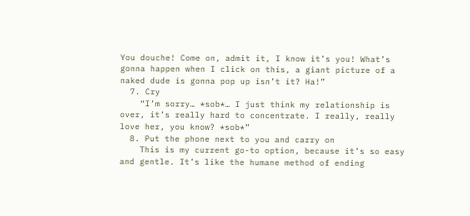You douche! Come on, admit it, I know it’s you! What’s gonna happen when I click on this, a giant picture of a naked dude is gonna pop up isn’t it? Ha!”
  7. Cry
    “I’m sorry… *sob*… I just think my relationship is over, it’s really hard to concentrate. I really, really love her, you know? *sob*”
  8. Put the phone next to you and carry on
    This is my current go-to option, because it’s so easy and gentle. It’s like the humane method of ending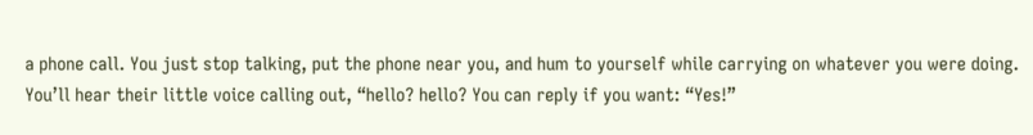a phone call. You just stop talking, put the phone near you, and hum to yourself while carrying on whatever you were doing. You’ll hear their little voice calling out, “hello? hello? You can reply if you want: “Yes!”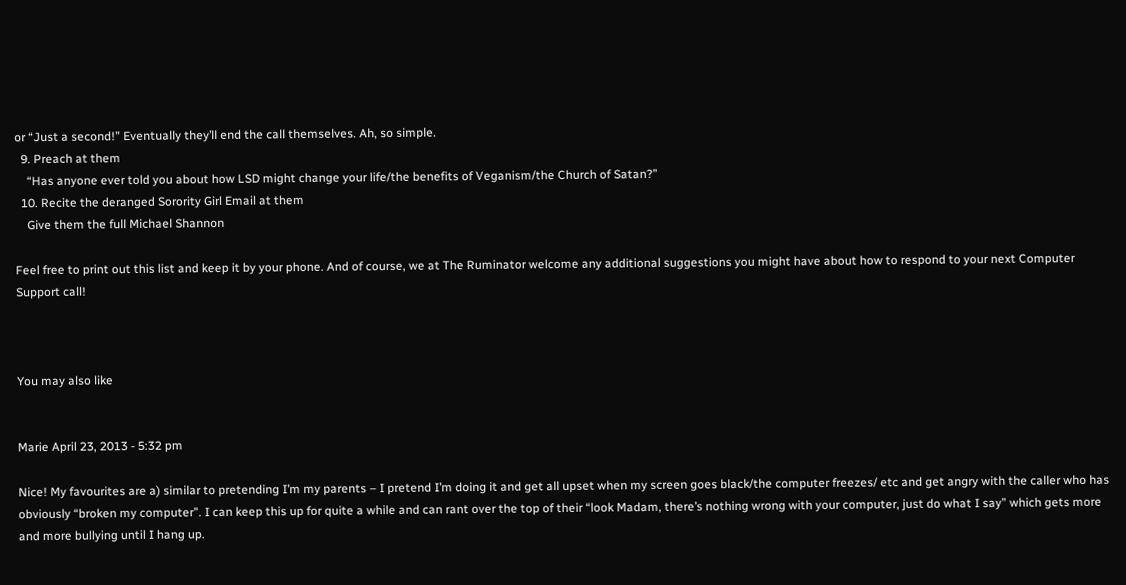or “Just a second!” Eventually they’ll end the call themselves. Ah, so simple.
  9. Preach at them
    “Has anyone ever told you about how LSD might change your life/the benefits of Veganism/the Church of Satan?”
  10. Recite the deranged Sorority Girl Email at them
    Give them the full Michael Shannon

Feel free to print out this list and keep it by your phone. And of course, we at The Ruminator welcome any additional suggestions you might have about how to respond to your next Computer Support call!



You may also like


Marie April 23, 2013 - 5:32 pm

Nice! My favourites are a) similar to pretending I’m my parents – I pretend I’m doing it and get all upset when my screen goes black/the computer freezes/ etc and get angry with the caller who has obviously “broken my computer”. I can keep this up for quite a while and can rant over the top of their “look Madam, there’s nothing wrong with your computer, just do what I say” which gets more and more bullying until I hang up.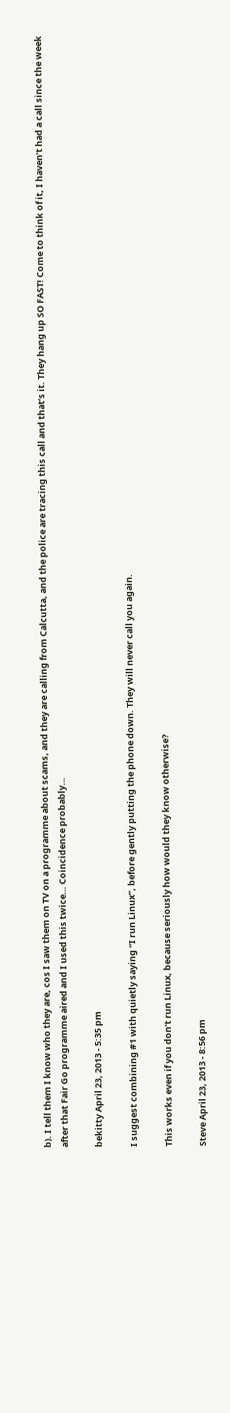b). I tell them I know who they are, cos I saw them on TV on a programme about scams, and they are calling from Calcutta, and the police are tracing this call and that’s it. They hang up SO FAST! Come to think of it, I haven’t had a call since the week after that Fair Go programme aired and I used this twice… Coincidence probably…

bekitty April 23, 2013 - 5:35 pm

I suggest combining #1 with quietly saying “I run Linux”, before gently putting the phone down. They will never call you again.

This works even if you don’t run Linux, because seriously how would they know otherwise?

Steve April 23, 2013 - 8:56 pm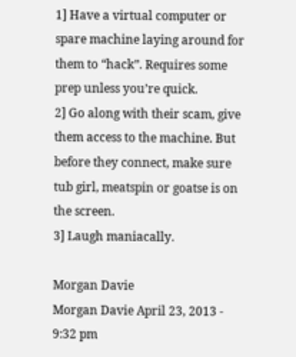1] Have a virtual computer or spare machine laying around for them to “hack”. Requires some prep unless you’re quick.
2] Go along with their scam, give them access to the machine. But before they connect, make sure tub girl, meatspin or goatse is on the screen.
3] Laugh maniacally.

Morgan Davie
Morgan Davie April 23, 2013 - 9:32 pm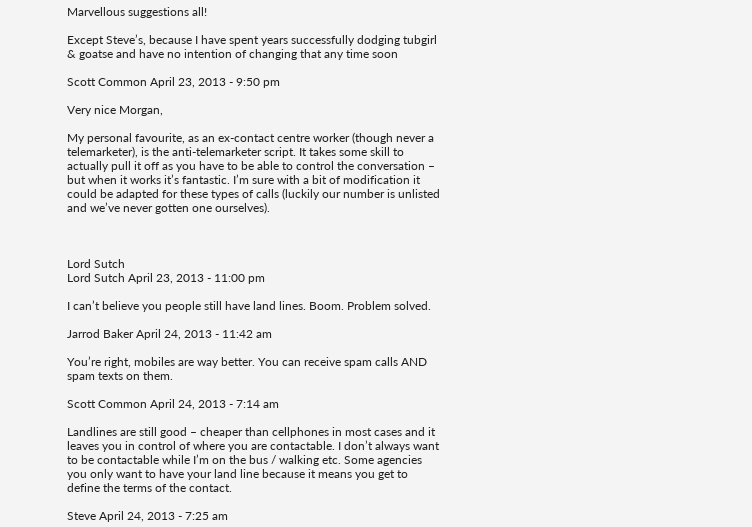Marvellous suggestions all!

Except Steve’s, because I have spent years successfully dodging tubgirl & goatse and have no intention of changing that any time soon

Scott Common April 23, 2013 - 9:50 pm

Very nice Morgan,

My personal favourite, as an ex-contact centre worker (though never a telemarketer), is the anti-telemarketer script. It takes some skill to actually pull it off as you have to be able to control the conversation – but when it works it’s fantastic. I’m sure with a bit of modification it could be adapted for these types of calls (luckily our number is unlisted and we’ve never gotten one ourselves).



Lord Sutch
Lord Sutch April 23, 2013 - 11:00 pm

I can’t believe you people still have land lines. Boom. Problem solved.

Jarrod Baker April 24, 2013 - 11:42 am

You’re right, mobiles are way better. You can receive spam calls AND spam texts on them.

Scott Common April 24, 2013 - 7:14 am

Landlines are still good – cheaper than cellphones in most cases and it leaves you in control of where you are contactable. I don’t always want to be contactable while I’m on the bus / walking etc. Some agencies you only want to have your land line because it means you get to define the terms of the contact.

Steve April 24, 2013 - 7:25 am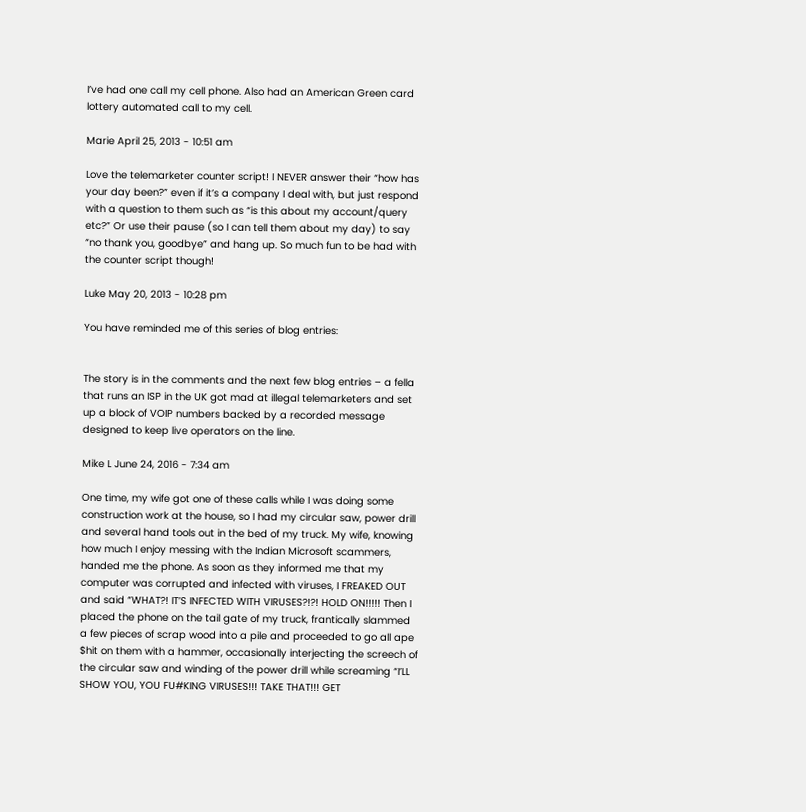I’ve had one call my cell phone. Also had an American Green card lottery automated call to my cell.

Marie April 25, 2013 - 10:51 am

Love the telemarketer counter script! I NEVER answer their “how has your day been?” even if it’s a company I deal with, but just respond with a question to them such as “is this about my account/query etc?” Or use their pause (so I can tell them about my day) to say “no thank you, goodbye” and hang up. So much fun to be had with the counter script though!

Luke May 20, 2013 - 10:28 pm

You have reminded me of this series of blog entries:


The story is in the comments and the next few blog entries – a fella that runs an ISP in the UK got mad at illegal telemarketers and set up a block of VOIP numbers backed by a recorded message designed to keep live operators on the line.

Mike L June 24, 2016 - 7:34 am

One time, my wife got one of these calls while I was doing some construction work at the house, so I had my circular saw, power drill and several hand tools out in the bed of my truck. My wife, knowing how much I enjoy messing with the Indian Microsoft scammers, handed me the phone. As soon as they informed me that my computer was corrupted and infected with viruses, I FREAKED OUT and said “WHAT?! IT’S INFECTED WITH VIRUSES?!?! HOLD ON!!!!! Then I placed the phone on the tail gate of my truck, frantically slammed a few pieces of scrap wood into a pile and proceeded to go all ape $hit on them with a hammer, occasionally interjecting the screech of the circular saw and winding of the power drill while screaming “I’LL SHOW YOU, YOU FU#KING VIRUSES!!! TAKE THAT!!! GET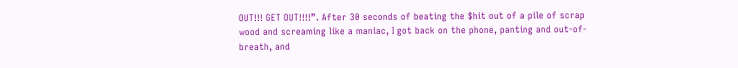OUT!!! GET OUT!!!!”. After 30 seconds of beating the $hit out of a pile of scrap wood and screaming like a maniac, I got back on the phone, panting and out-of-breath, and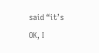said “it’s OK, I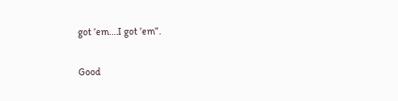got ’em….I got ’em”.

Good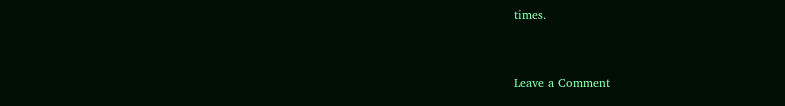times.


Leave a Comment